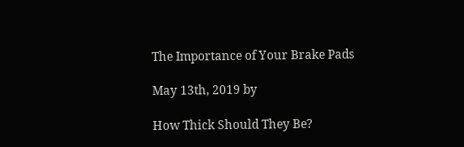The Importance of Your Brake Pads

May 13th, 2019 by

How Thick Should They Be?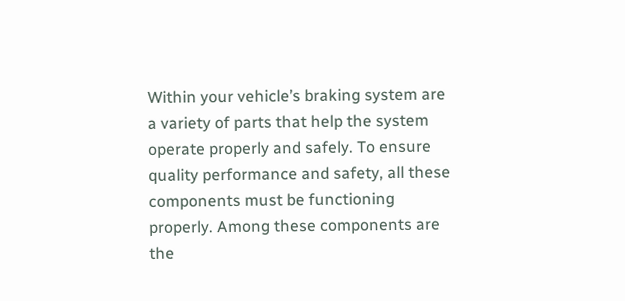Within your vehicle’s braking system are a variety of parts that help the system operate properly and safely. To ensure quality performance and safety, all these components must be functioning properly. Among these components are the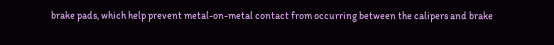brake pads, which help prevent metal-on-metal contact from occurring between the calipers and brake